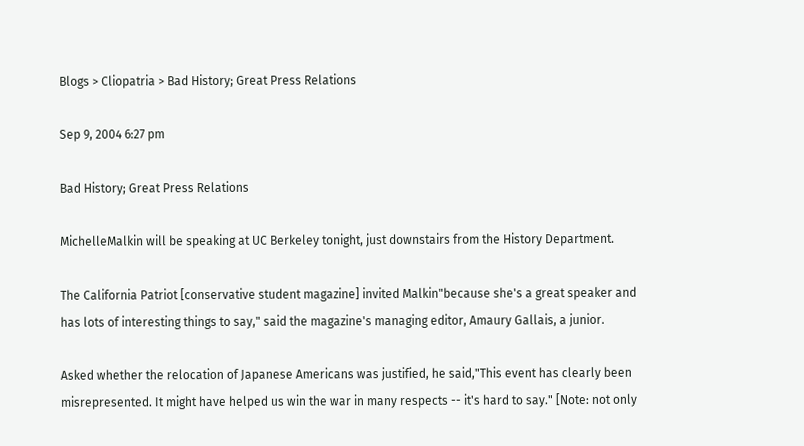Blogs > Cliopatria > Bad History; Great Press Relations

Sep 9, 2004 6:27 pm

Bad History; Great Press Relations

MichelleMalkin will be speaking at UC Berkeley tonight, just downstairs from the History Department.

The California Patriot [conservative student magazine] invited Malkin"because she's a great speaker and has lots of interesting things to say," said the magazine's managing editor, Amaury Gallais, a junior.

Asked whether the relocation of Japanese Americans was justified, he said,"This event has clearly been misrepresented. It might have helped us win the war in many respects -- it's hard to say." [Note: not only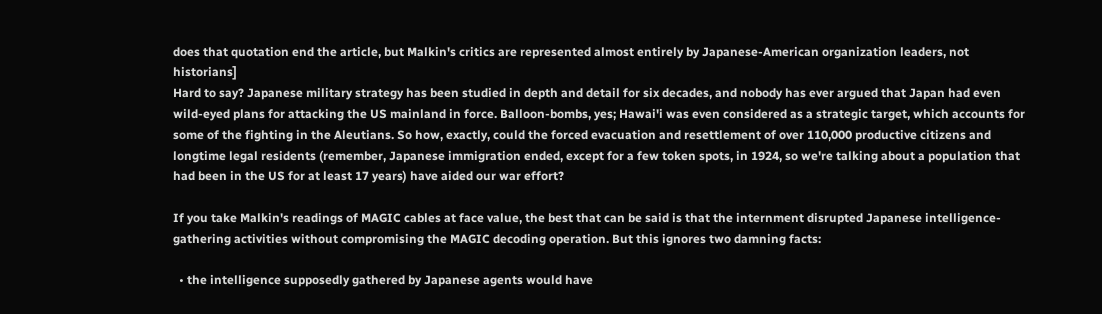does that quotation end the article, but Malkin's critics are represented almost entirely by Japanese-American organization leaders, not historians]
Hard to say? Japanese military strategy has been studied in depth and detail for six decades, and nobody has ever argued that Japan had even wild-eyed plans for attacking the US mainland in force. Balloon-bombs, yes; Hawai'i was even considered as a strategic target, which accounts for some of the fighting in the Aleutians. So how, exactly, could the forced evacuation and resettlement of over 110,000 productive citizens and longtime legal residents (remember, Japanese immigration ended, except for a few token spots, in 1924, so we're talking about a population that had been in the US for at least 17 years) have aided our war effort?

If you take Malkin's readings of MAGIC cables at face value, the best that can be said is that the internment disrupted Japanese intelligence-gathering activities without compromising the MAGIC decoding operation. But this ignores two damning facts:

  • the intelligence supposedly gathered by Japanese agents would have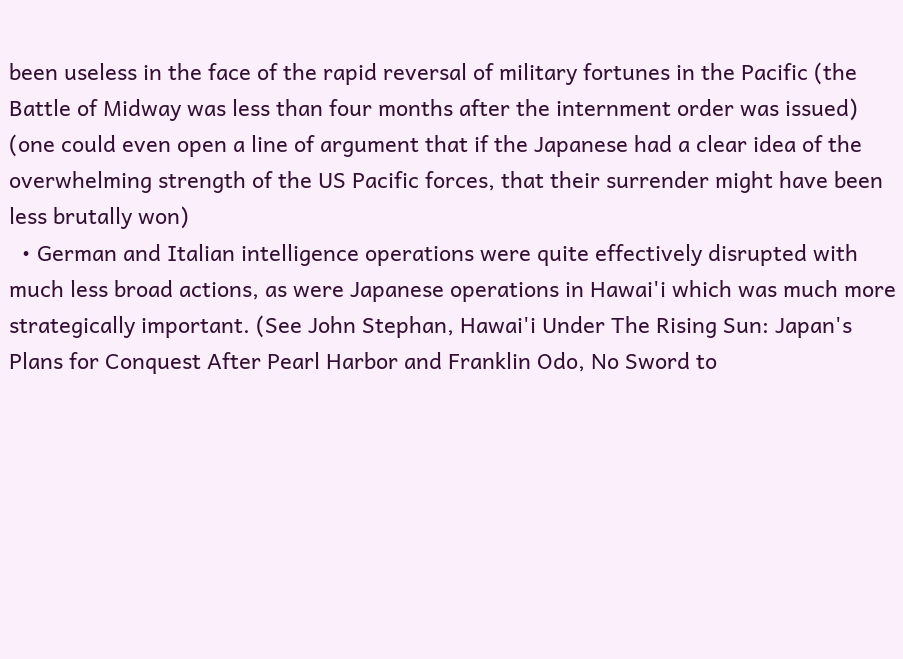been useless in the face of the rapid reversal of military fortunes in the Pacific (the Battle of Midway was less than four months after the internment order was issued) (one could even open a line of argument that if the Japanese had a clear idea of the overwhelming strength of the US Pacific forces, that their surrender might have been less brutally won)
  • German and Italian intelligence operations were quite effectively disrupted with much less broad actions, as were Japanese operations in Hawai'i which was much more strategically important. (See John Stephan, Hawai'i Under The Rising Sun: Japan's Plans for Conquest After Pearl Harbor and Franklin Odo, No Sword to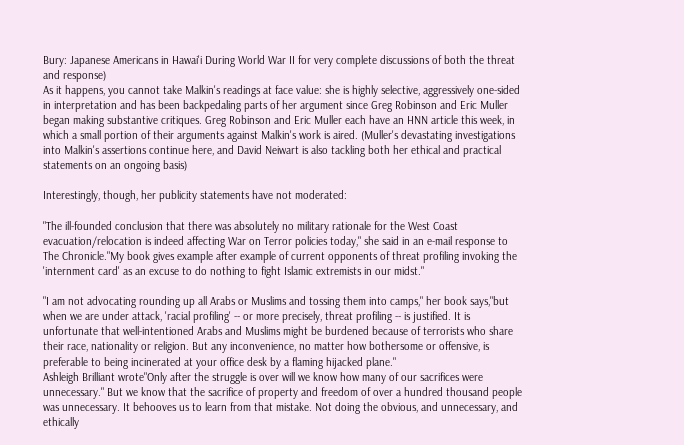Bury: Japanese Americans in Hawai'i During World War II for very complete discussions of both the threat and response)
As it happens, you cannot take Malkin's readings at face value: she is highly selective, aggressively one-sided in interpretation and has been backpedaling parts of her argument since Greg Robinson and Eric Muller began making substantive critiques. Greg Robinson and Eric Muller each have an HNN article this week, in which a small portion of their arguments against Malkin's work is aired. (Muller's devastating investigations into Malkin's assertions continue here, and David Neiwart is also tackling both her ethical and practical statements on an ongoing basis)

Interestingly, though, her publicity statements have not moderated:

"The ill-founded conclusion that there was absolutely no military rationale for the West Coast evacuation/relocation is indeed affecting War on Terror policies today," she said in an e-mail response to The Chronicle."My book gives example after example of current opponents of threat profiling invoking the 'internment card' as an excuse to do nothing to fight Islamic extremists in our midst."

"I am not advocating rounding up all Arabs or Muslims and tossing them into camps," her book says,"but when we are under attack, 'racial profiling' -- or more precisely, threat profiling -- is justified. It is unfortunate that well-intentioned Arabs and Muslims might be burdened because of terrorists who share their race, nationality or religion. But any inconvenience, no matter how bothersome or offensive, is preferable to being incinerated at your office desk by a flaming hijacked plane."
Ashleigh Brilliant wrote"Only after the struggle is over will we know how many of our sacrifices were unnecessary." But we know that the sacrifice of property and freedom of over a hundred thousand people was unnecessary. It behooves us to learn from that mistake. Not doing the obvious, and unnecessary, and ethically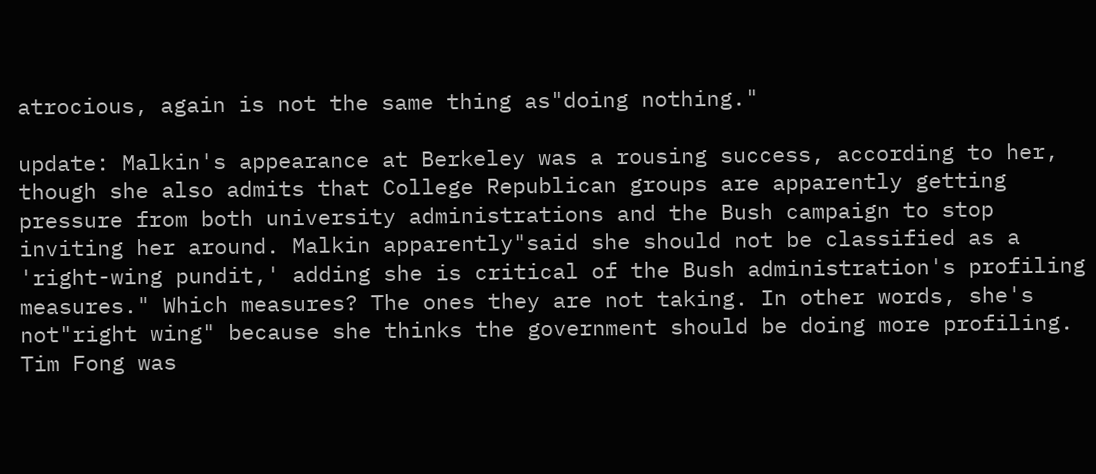atrocious, again is not the same thing as"doing nothing."

update: Malkin's appearance at Berkeley was a rousing success, according to her, though she also admits that College Republican groups are apparently getting pressure from both university administrations and the Bush campaign to stop inviting her around. Malkin apparently"said she should not be classified as a 'right-wing pundit,' adding she is critical of the Bush administration's profiling measures." Which measures? The ones they are not taking. In other words, she's not"right wing" because she thinks the government should be doing more profiling. Tim Fong was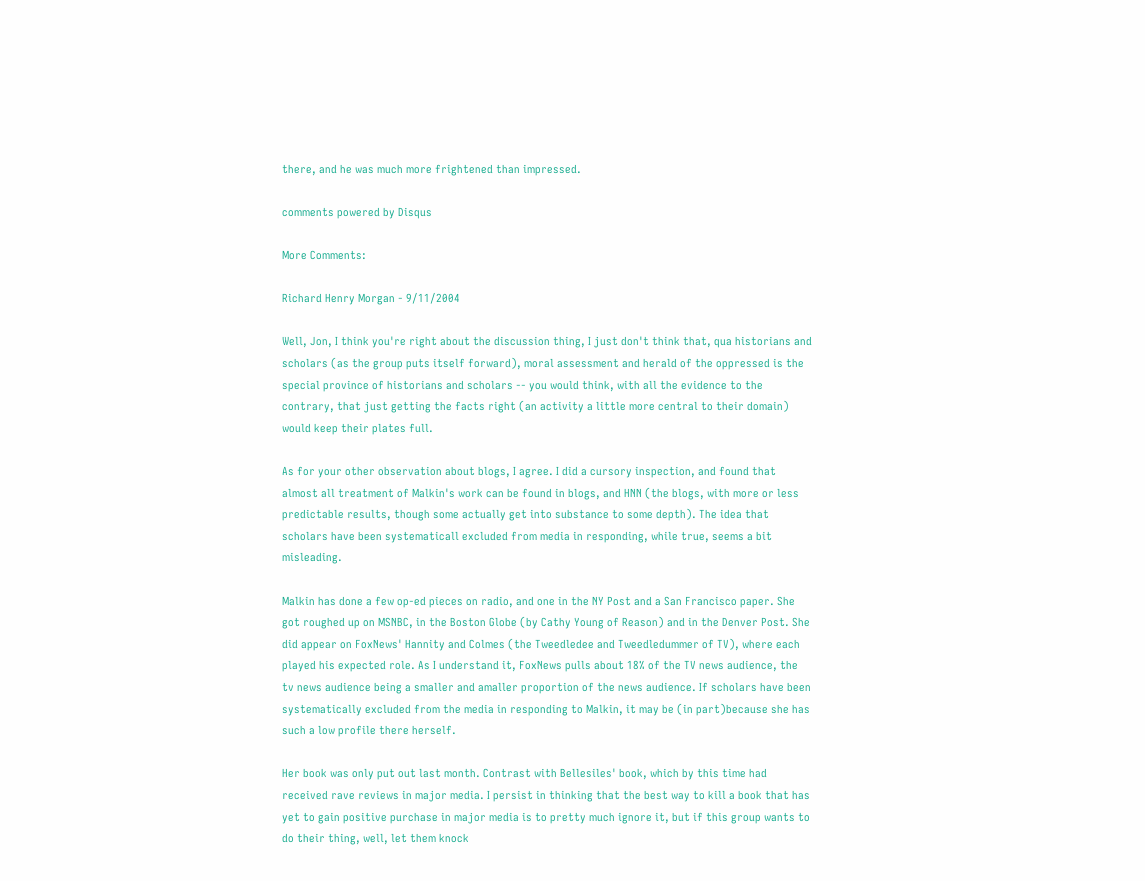there, and he was much more frightened than impressed.

comments powered by Disqus

More Comments:

Richard Henry Morgan - 9/11/2004

Well, Jon, I think you're right about the discussion thing, I just don't think that, qua historians and scholars (as the group puts itself forward), moral assessment and herald of the oppressed is the special province of historians and scholars -- you would think, with all the evidence to the contrary, that just getting the facts right (an activity a little more central to their domain) would keep their plates full.

As for your other observation about blogs, I agree. I did a cursory inspection, and found that almost all treatment of Malkin's work can be found in blogs, and HNN (the blogs, with more or less predictable results, though some actually get into substance to some depth). The idea that scholars have been systematicall excluded from media in responding, while true, seems a bit misleading.

Malkin has done a few op-ed pieces on radio, and one in the NY Post and a San Francisco paper. She got roughed up on MSNBC, in the Boston Globe (by Cathy Young of Reason) and in the Denver Post. She did appear on FoxNews' Hannity and Colmes (the Tweedledee and Tweedledummer of TV), where each played his expected role. As I understand it, FoxNews pulls about 18% of the TV news audience, the tv news audience being a smaller and amaller proportion of the news audience. If scholars have been systematically excluded from the media in responding to Malkin, it may be (in part)because she has such a low profile there herself.

Her book was only put out last month. Contrast with Bellesiles' book, which by this time had received rave reviews in major media. I persist in thinking that the best way to kill a book that has yet to gain positive purchase in major media is to pretty much ignore it, but if this group wants to do their thing, well, let them knock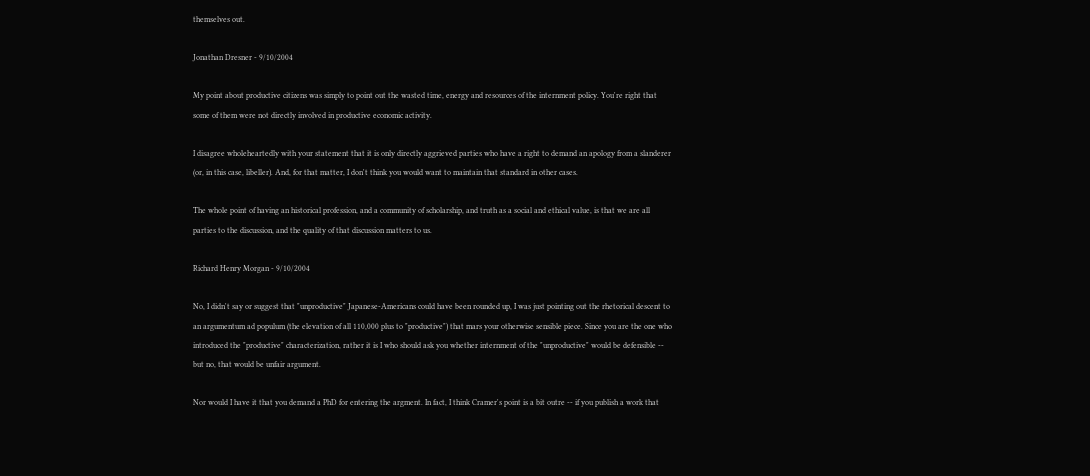themselves out.

Jonathan Dresner - 9/10/2004

My point about productive citizens was simply to point out the wasted time, energy and resources of the internment policy. You're right that some of them were not directly involved in productive economic activity.

I disagree wholeheartedly with your statement that it is only directly aggrieved parties who have a right to demand an apology from a slanderer (or, in this case, libeller). And, for that matter, I don't think you would want to maintain that standard in other cases.

The whole point of having an historical profession, and a community of scholarship, and truth as a social and ethical value, is that we are all parties to the discussion, and the quality of that discussion matters to us.

Richard Henry Morgan - 9/10/2004

No, I didn't say or suggest that "unproductive" Japanese-Americans could have been rounded up, I was just pointing out the rhetorical descent to an argumentum ad populum (the elevation of all 110,000 plus to "productive") that mars your otherwise sensible piece. Since you are the one who introduced the "productive" characterization, rather it is I who should ask you whether internment of the "unproductive" would be defensible -- but no, that would be unfair argument.

Nor would I have it that you demand a PhD for entering the argment. In fact, I think Cramer's point is a bit outre -- if you publish a work that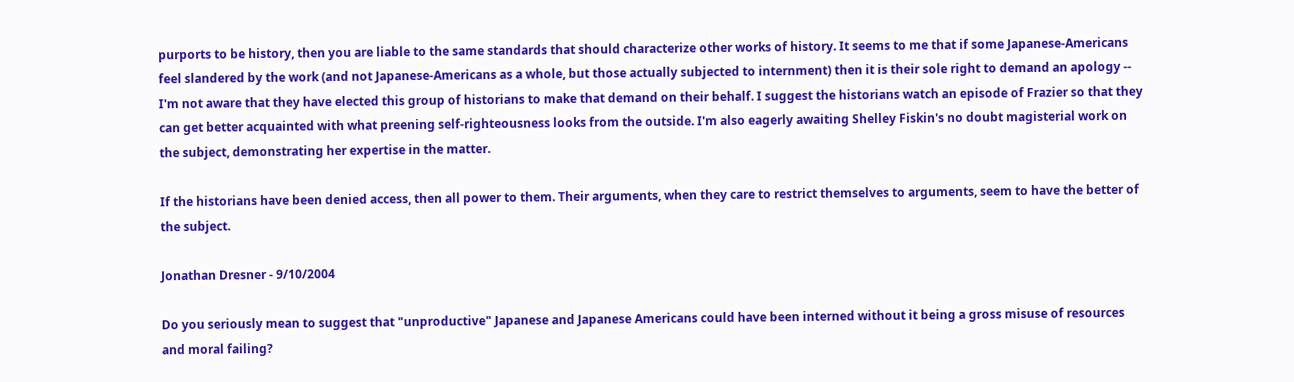purports to be history, then you are liable to the same standards that should characterize other works of history. It seems to me that if some Japanese-Americans feel slandered by the work (and not Japanese-Americans as a whole, but those actually subjected to internment) then it is their sole right to demand an apology -- I'm not aware that they have elected this group of historians to make that demand on their behalf. I suggest the historians watch an episode of Frazier so that they can get better acquainted with what preening self-righteousness looks from the outside. I'm also eagerly awaiting Shelley Fiskin's no doubt magisterial work on the subject, demonstrating her expertise in the matter.

If the historians have been denied access, then all power to them. Their arguments, when they care to restrict themselves to arguments, seem to have the better of the subject.

Jonathan Dresner - 9/10/2004

Do you seriously mean to suggest that "unproductive" Japanese and Japanese Americans could have been interned without it being a gross misuse of resources and moral failing?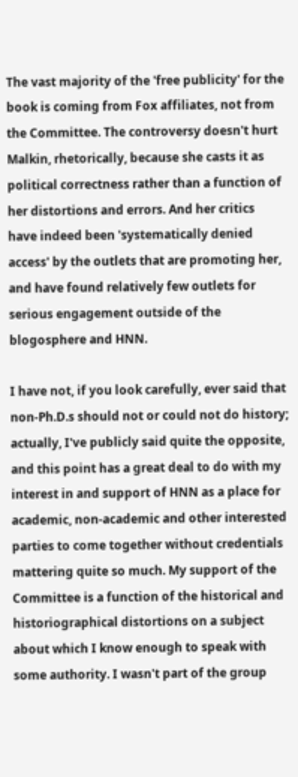The vast majority of the 'free publicity' for the book is coming from Fox affiliates, not from the Committee. The controversy doesn't hurt Malkin, rhetorically, because she casts it as political correctness rather than a function of her distortions and errors. And her critics have indeed been 'systematically denied access' by the outlets that are promoting her, and have found relatively few outlets for serious engagement outside of the blogosphere and HNN.

I have not, if you look carefully, ever said that non-Ph.D.s should not or could not do history; actually, I've publicly said quite the opposite, and this point has a great deal to do with my interest in and support of HNN as a place for academic, non-academic and other interested parties to come together without credentials mattering quite so much. My support of the Committee is a function of the historical and historiographical distortions on a subject about which I know enough to speak with some authority. I wasn't part of the group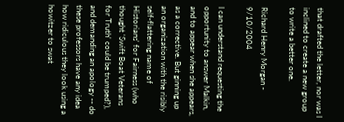that drafted the letter, nor was I inclined to create a new group to write a better one.

Richard Henry Morgan - 9/10/2004

I can understand requesting the opportunity to answer Malkin, and to appear when she appears, as a corrective. But ginning up an organization with the risibly self-flattering name of Historians' for Fairness (who thought 'Swift Boat Veterans for Truth' could be trumped?), and demanding an apology -- do these professors have any idea how ridiculous they look using a howitzer to swat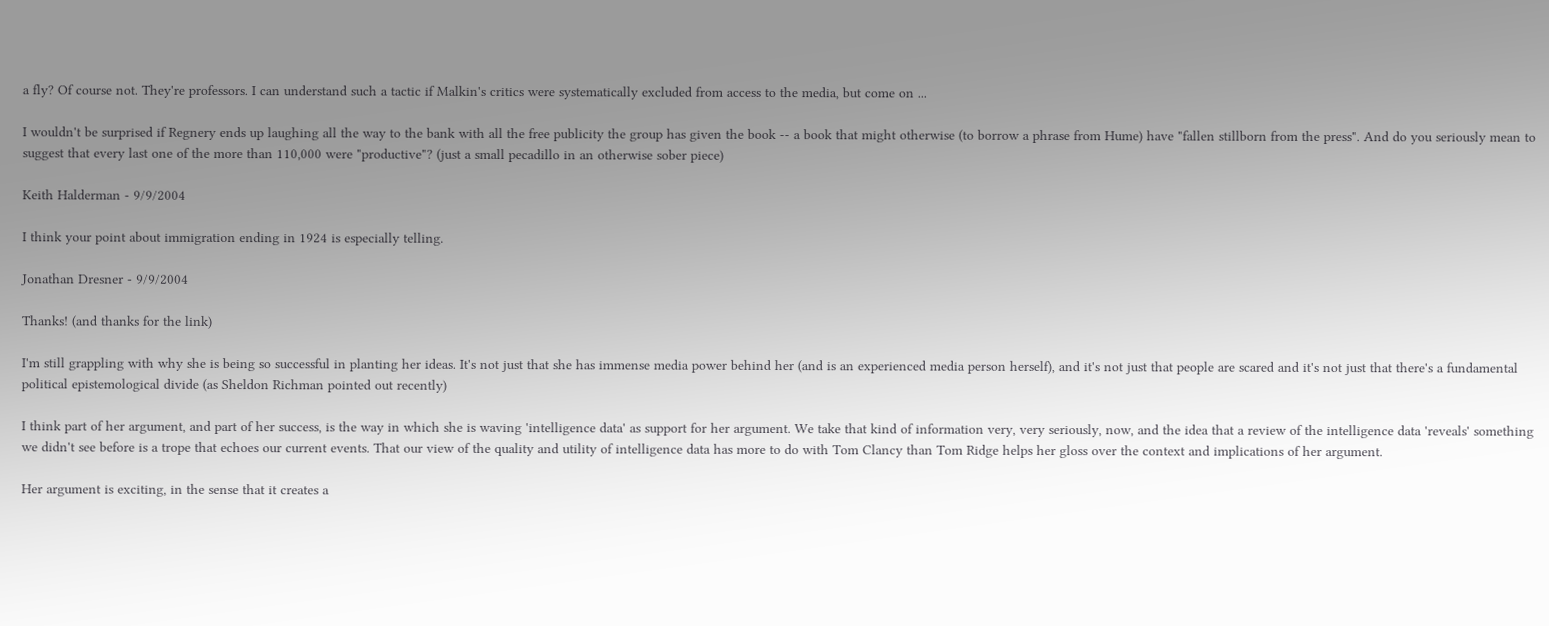a fly? Of course not. They're professors. I can understand such a tactic if Malkin's critics were systematically excluded from access to the media, but come on ...

I wouldn't be surprised if Regnery ends up laughing all the way to the bank with all the free publicity the group has given the book -- a book that might otherwise (to borrow a phrase from Hume) have "fallen stillborn from the press". And do you seriously mean to suggest that every last one of the more than 110,000 were "productive"? (just a small pecadillo in an otherwise sober piece)

Keith Halderman - 9/9/2004

I think your point about immigration ending in 1924 is especially telling.

Jonathan Dresner - 9/9/2004

Thanks! (and thanks for the link)

I'm still grappling with why she is being so successful in planting her ideas. It's not just that she has immense media power behind her (and is an experienced media person herself), and it's not just that people are scared and it's not just that there's a fundamental political epistemological divide (as Sheldon Richman pointed out recently)

I think part of her argument, and part of her success, is the way in which she is waving 'intelligence data' as support for her argument. We take that kind of information very, very seriously, now, and the idea that a review of the intelligence data 'reveals' something we didn't see before is a trope that echoes our current events. That our view of the quality and utility of intelligence data has more to do with Tom Clancy than Tom Ridge helps her gloss over the context and implications of her argument.

Her argument is exciting, in the sense that it creates a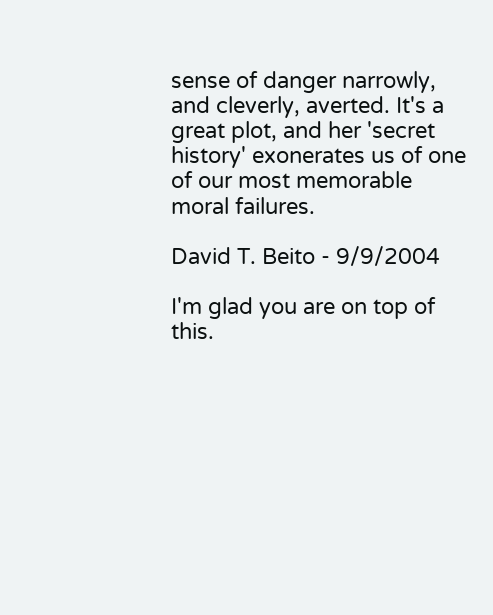sense of danger narrowly, and cleverly, averted. It's a great plot, and her 'secret history' exonerates us of one of our most memorable moral failures.

David T. Beito - 9/9/2004

I'm glad you are on top of this.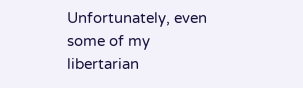Unfortunately, even some of my libertarian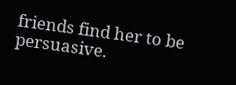friends find her to be persuasive.